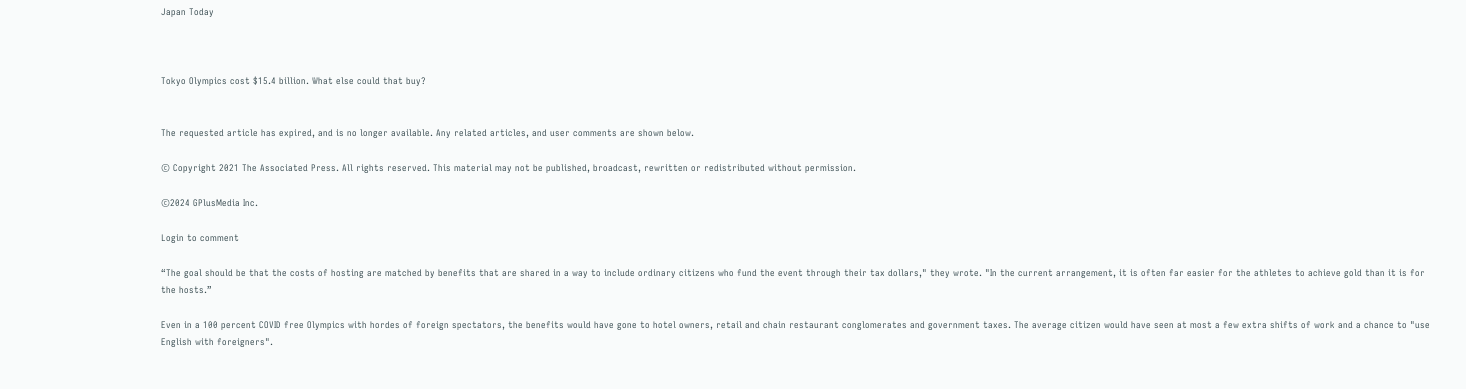Japan Today



Tokyo Olympics cost $15.4 billion. What else could that buy?


The requested article has expired, and is no longer available. Any related articles, and user comments are shown below.

© Copyright 2021 The Associated Press. All rights reserved. This material may not be published, broadcast, rewritten or redistributed without permission.

©2024 GPlusMedia Inc.

Login to comment

“The goal should be that the costs of hosting are matched by benefits that are shared in a way to include ordinary citizens who fund the event through their tax dollars," they wrote. "In the current arrangement, it is often far easier for the athletes to achieve gold than it is for the hosts.”

Even in a 100 percent COVID free Olympics with hordes of foreign spectators, the benefits would have gone to hotel owners, retail and chain restaurant conglomerates and government taxes. The average citizen would have seen at most a few extra shifts of work and a chance to "use English with foreigners".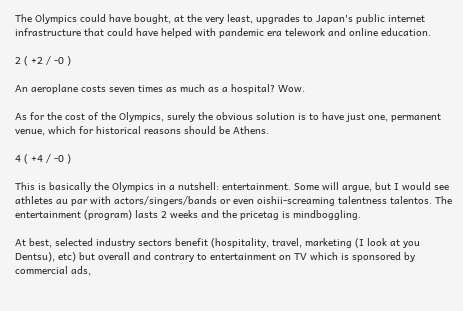The Olympics could have bought, at the very least, upgrades to Japan's public internet infrastructure that could have helped with pandemic era telework and online education.

2 ( +2 / -0 )

An aeroplane costs seven times as much as a hospital? Wow.

As for the cost of the Olympics, surely the obvious solution is to have just one, permanent venue, which for historical reasons should be Athens.

4 ( +4 / -0 )

This is basically the Olympics in a nutshell: entertainment. Some will argue, but I would see athletes au par with actors/singers/bands or even oishii-screaming talentness talentos. The entertainment (program) lasts 2 weeks and the pricetag is mindboggling.

At best, selected industry sectors benefit (hospitality, travel, marketing (I look at you Dentsu), etc) but overall and contrary to entertainment on TV which is sponsored by commercial ads,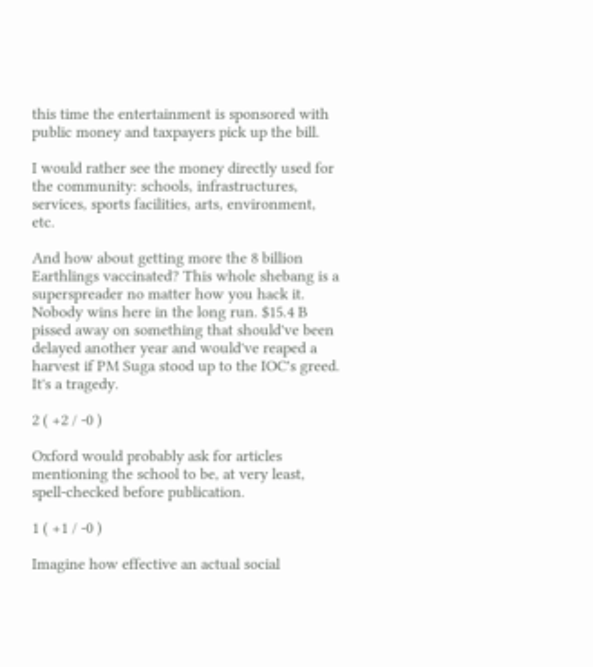this time the entertainment is sponsored with public money and taxpayers pick up the bill.

I would rather see the money directly used for the community: schools, infrastructures, services, sports facilities, arts, environment, etc.

And how about getting more the 8 billion Earthlings vaccinated? This whole shebang is a superspreader no matter how you hack it. Nobody wins here in the long run. $15.4 B pissed away on something that should've been delayed another year and would've reaped a harvest if PM Suga stood up to the IOC's greed. It's a tragedy.

2 ( +2 / -0 )

Oxford would probably ask for articles mentioning the school to be, at very least, spell-checked before publication.

1 ( +1 / -0 )

Imagine how effective an actual social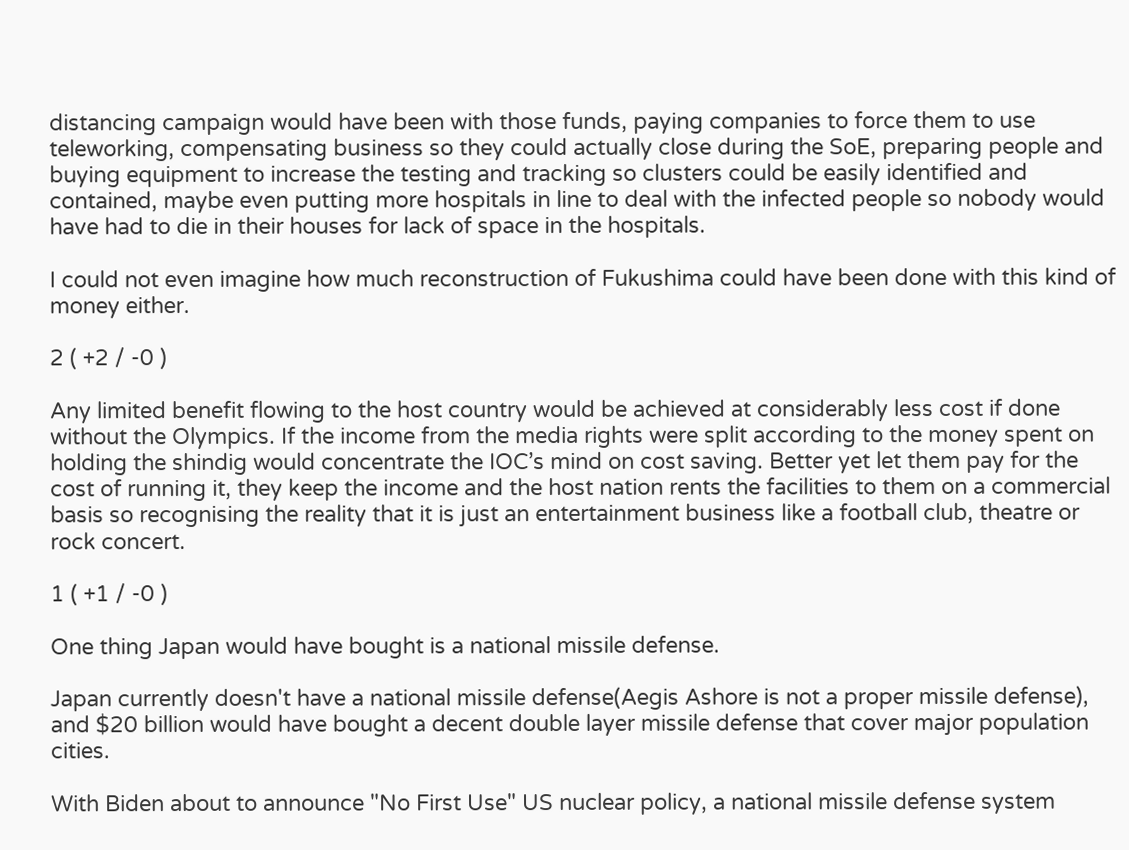distancing campaign would have been with those funds, paying companies to force them to use teleworking, compensating business so they could actually close during the SoE, preparing people and buying equipment to increase the testing and tracking so clusters could be easily identified and contained, maybe even putting more hospitals in line to deal with the infected people so nobody would have had to die in their houses for lack of space in the hospitals.

I could not even imagine how much reconstruction of Fukushima could have been done with this kind of money either.

2 ( +2 / -0 )

Any limited benefit flowing to the host country would be achieved at considerably less cost if done without the Olympics. If the income from the media rights were split according to the money spent on holding the shindig would concentrate the IOC’s mind on cost saving. Better yet let them pay for the cost of running it, they keep the income and the host nation rents the facilities to them on a commercial basis so recognising the reality that it is just an entertainment business like a football club, theatre or rock concert.

1 ( +1 / -0 )

One thing Japan would have bought is a national missile defense.

Japan currently doesn't have a national missile defense(Aegis Ashore is not a proper missile defense), and $20 billion would have bought a decent double layer missile defense that cover major population cities.

With Biden about to announce "No First Use" US nuclear policy, a national missile defense system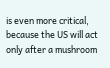is even more critical, because the US will act only after a mushroom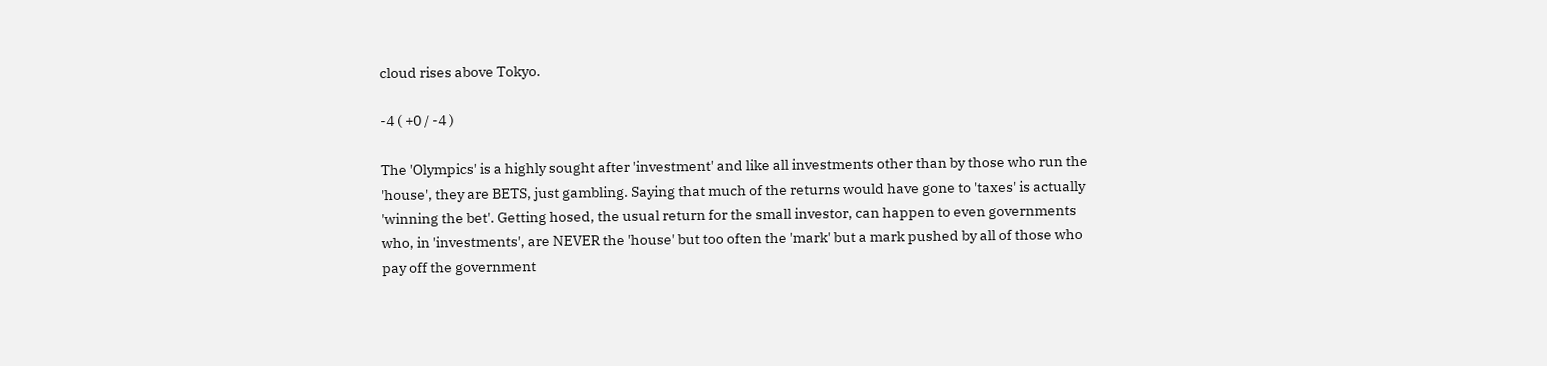cloud rises above Tokyo.

-4 ( +0 / -4 )

The 'Olympics' is a highly sought after 'investment' and like all investments other than by those who run the 'house', they are BETS, just gambling. Saying that much of the returns would have gone to 'taxes' is actually 'winning the bet'. Getting hosed, the usual return for the small investor, can happen to even governments who, in 'investments', are NEVER the 'house' but too often the 'mark' but a mark pushed by all of those who pay off the government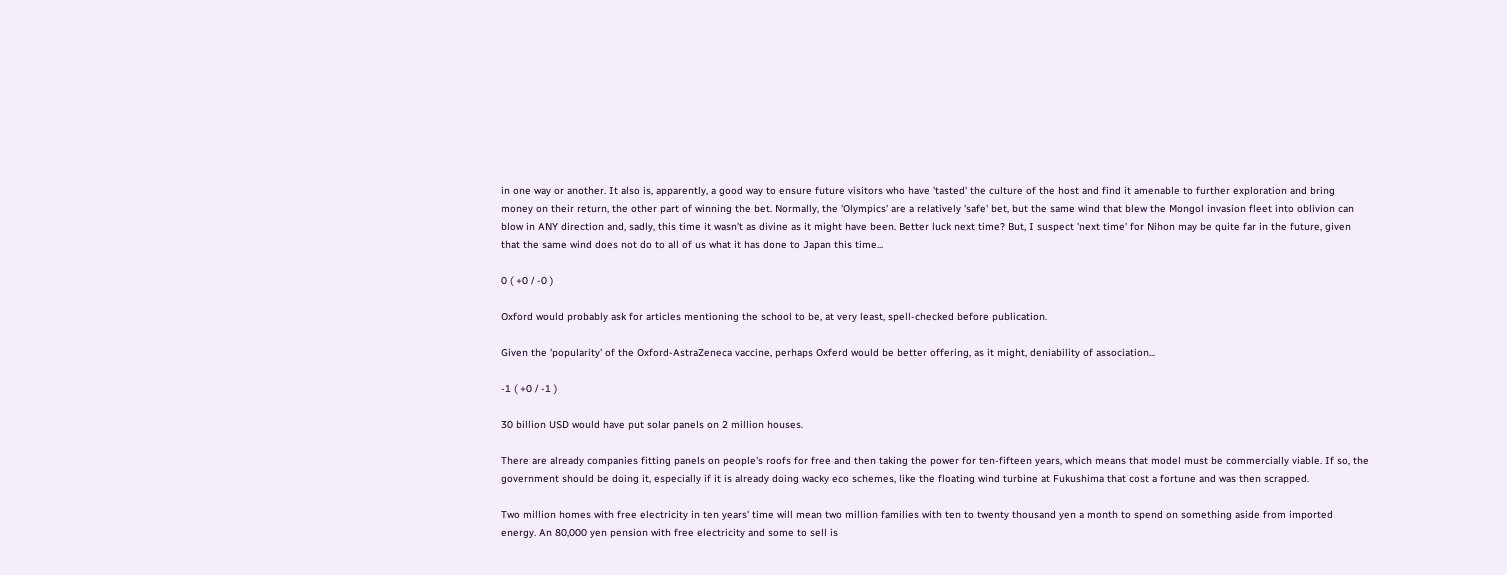in one way or another. It also is, apparently, a good way to ensure future visitors who have 'tasted' the culture of the host and find it amenable to further exploration and bring money on their return, the other part of winning the bet. Normally, the 'Olympics' are a relatively 'safe' bet, but the same wind that blew the Mongol invasion fleet into oblivion can blow in ANY direction and, sadly, this time it wasn't as divine as it might have been. Better luck next time? But, I suspect 'next time' for Nihon may be quite far in the future, given that the same wind does not do to all of us what it has done to Japan this time...

0 ( +0 / -0 )

Oxford would probably ask for articles mentioning the school to be, at very least, spell-checked before publication.

Given the 'popularity' of the Oxford-AstraZeneca vaccine, perhaps Oxferd would be better offering, as it might, deniability of association...

-1 ( +0 / -1 )

30 billion USD would have put solar panels on 2 million houses.

There are already companies fitting panels on people's roofs for free and then taking the power for ten-fifteen years, which means that model must be commercially viable. If so, the government should be doing it, especially if it is already doing wacky eco schemes, like the floating wind turbine at Fukushima that cost a fortune and was then scrapped.

Two million homes with free electricity in ten years' time will mean two million families with ten to twenty thousand yen a month to spend on something aside from imported energy. An 80,000 yen pension with free electricity and some to sell is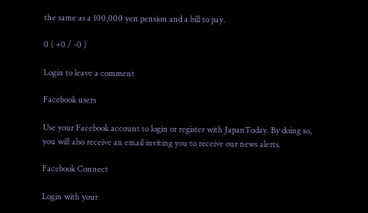the same as a 100,000 yen pension and a bill to pay.

0 ( +0 / -0 )

Login to leave a comment

Facebook users

Use your Facebook account to login or register with JapanToday. By doing so, you will also receive an email inviting you to receive our news alerts.

Facebook Connect

Login with your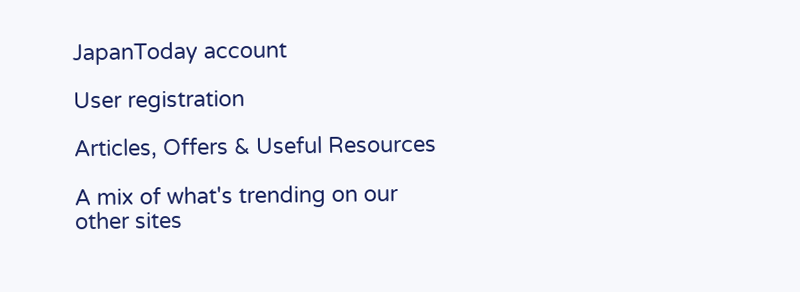JapanToday account

User registration

Articles, Offers & Useful Resources

A mix of what's trending on our other sites